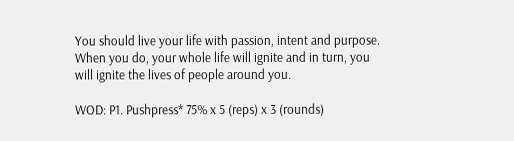You should live your life with passion, intent and purpose. When you do, your whole life will ignite and in turn, you will ignite the lives of people around you.

WOD: P1. Pushpress* 75% x 5 (reps) x 3 (rounds)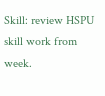Skill: review HSPU skill work from week.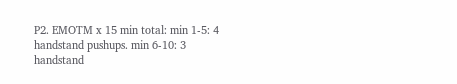P2. EMOTM x 15 min total: min 1-5: 4 handstand pushups. min 6-10: 3 handstand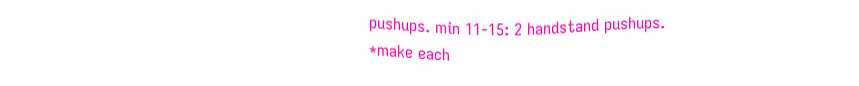pushups. min 11-15: 2 handstand pushups.
*make each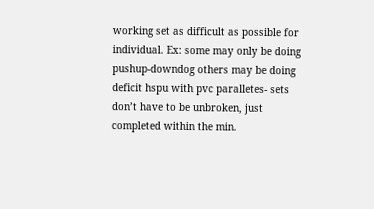working set as difficult as possible for individual. Ex: some may only be doing pushup-downdog others may be doing deficit hspu with pvc paralletes- sets don’t have to be unbroken, just completed within the min.